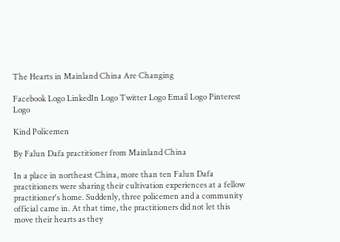The Hearts in Mainland China Are Changing

Facebook Logo LinkedIn Logo Twitter Logo Email Logo Pinterest Logo

Kind Policemen

By Falun Dafa practitioner from Mainland China

In a place in northeast China, more than ten Falun Dafa practitioners were sharing their cultivation experiences at a fellow practitioner's home. Suddenly, three policemen and a community official came in. At that time, the practitioners did not let this move their hearts as they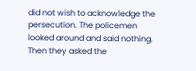did not wish to acknowledge the persecution. The policemen looked around and said nothing. Then they asked the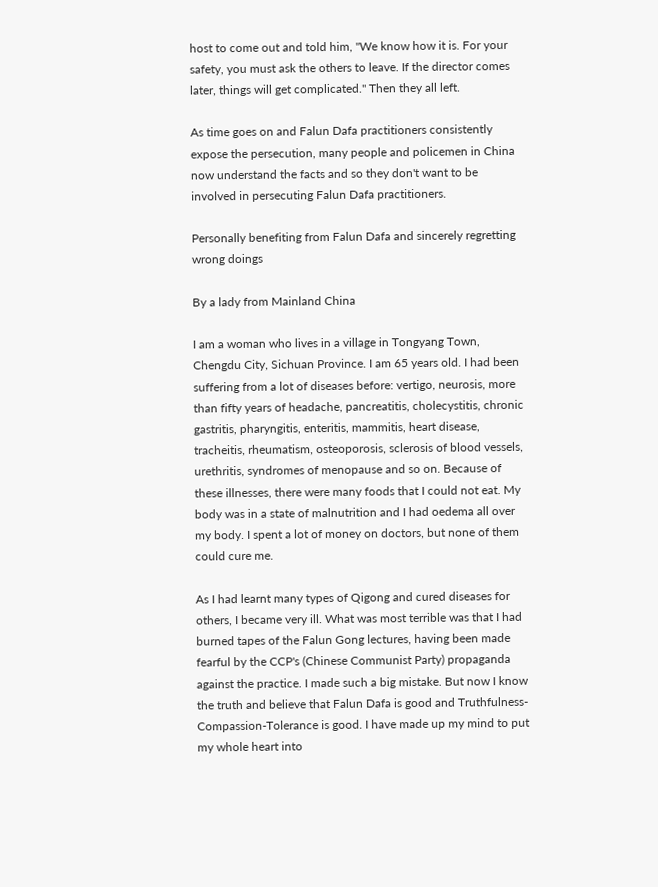host to come out and told him, "We know how it is. For your safety, you must ask the others to leave. If the director comes later, things will get complicated." Then they all left.

As time goes on and Falun Dafa practitioners consistently expose the persecution, many people and policemen in China now understand the facts and so they don't want to be involved in persecuting Falun Dafa practitioners.

Personally benefiting from Falun Dafa and sincerely regretting wrong doings

By a lady from Mainland China

I am a woman who lives in a village in Tongyang Town, Chengdu City, Sichuan Province. I am 65 years old. I had been suffering from a lot of diseases before: vertigo, neurosis, more than fifty years of headache, pancreatitis, cholecystitis, chronic gastritis, pharyngitis, enteritis, mammitis, heart disease, tracheitis, rheumatism, osteoporosis, sclerosis of blood vessels, urethritis, syndromes of menopause and so on. Because of these illnesses, there were many foods that I could not eat. My body was in a state of malnutrition and I had oedema all over my body. I spent a lot of money on doctors, but none of them could cure me.

As I had learnt many types of Qigong and cured diseases for others, I became very ill. What was most terrible was that I had burned tapes of the Falun Gong lectures, having been made fearful by the CCP's (Chinese Communist Party) propaganda against the practice. I made such a big mistake. But now I know the truth and believe that Falun Dafa is good and Truthfulness-Compassion-Tolerance is good. I have made up my mind to put my whole heart into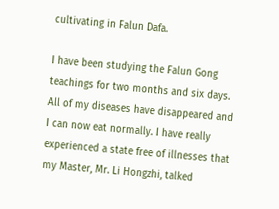cultivating in Falun Dafa.

I have been studying the Falun Gong teachings for two months and six days. All of my diseases have disappeared and I can now eat normally. I have really experienced a state free of illnesses that my Master, Mr. Li Hongzhi, talked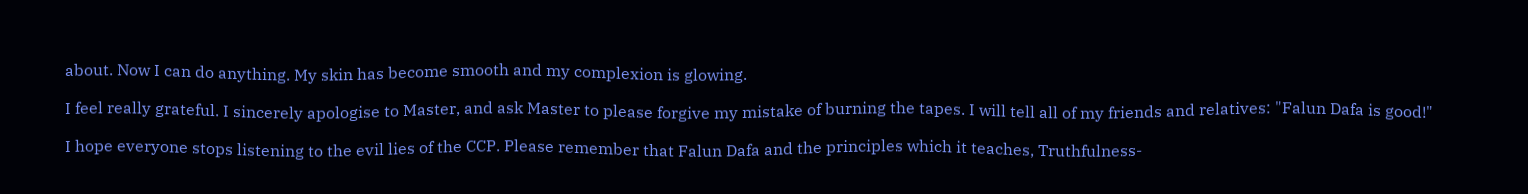about. Now I can do anything. My skin has become smooth and my complexion is glowing.

I feel really grateful. I sincerely apologise to Master, and ask Master to please forgive my mistake of burning the tapes. I will tell all of my friends and relatives: "Falun Dafa is good!"

I hope everyone stops listening to the evil lies of the CCP. Please remember that Falun Dafa and the principles which it teaches, Truthfulness-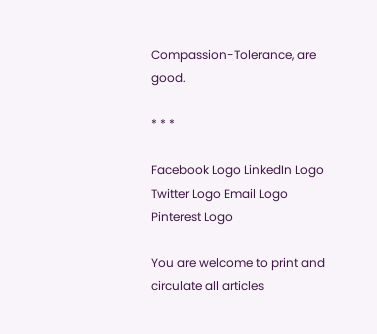Compassion-Tolerance, are good.

* * *

Facebook Logo LinkedIn Logo Twitter Logo Email Logo Pinterest Logo

You are welcome to print and circulate all articles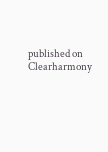published on Clearharmony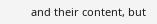and their content, but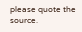please quote the source.